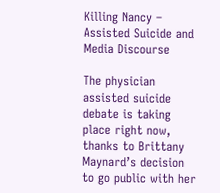Killing Nancy – Assisted Suicide and Media Discourse

The physician assisted suicide debate is taking place right now, thanks to Brittany Maynard’s decision to go public with her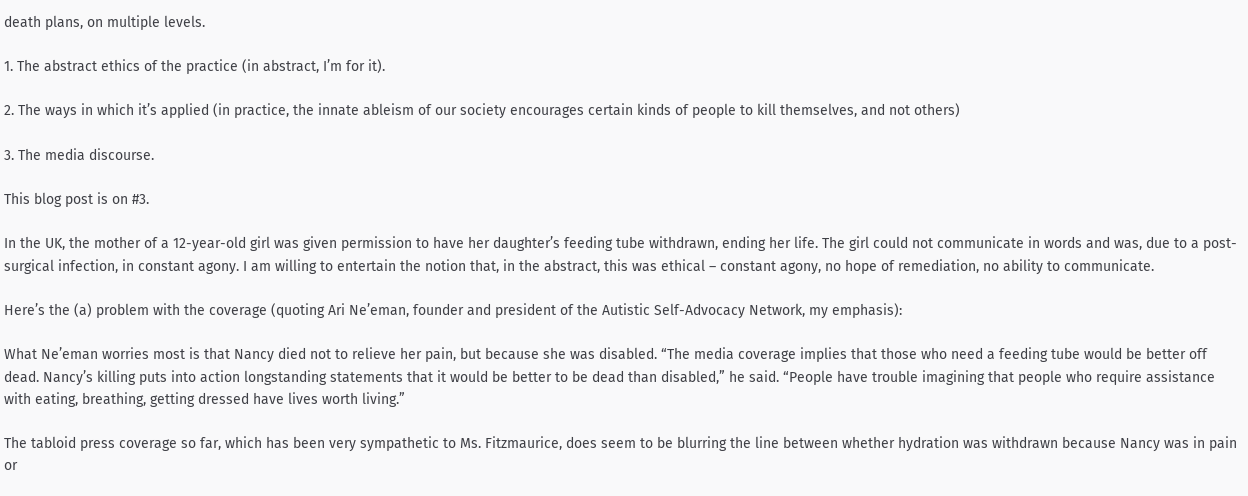death plans, on multiple levels.

1. The abstract ethics of the practice (in abstract, I’m for it).

2. The ways in which it’s applied (in practice, the innate ableism of our society encourages certain kinds of people to kill themselves, and not others)

3. The media discourse.

This blog post is on #3.

In the UK, the mother of a 12-year-old girl was given permission to have her daughter’s feeding tube withdrawn, ending her life. The girl could not communicate in words and was, due to a post-surgical infection, in constant agony. I am willing to entertain the notion that, in the abstract, this was ethical – constant agony, no hope of remediation, no ability to communicate.

Here’s the (a) problem with the coverage (quoting Ari Ne’eman, founder and president of the Autistic Self-Advocacy Network, my emphasis):

What Ne’eman worries most is that Nancy died not to relieve her pain, but because she was disabled. “The media coverage implies that those who need a feeding tube would be better off dead. Nancy’s killing puts into action longstanding statements that it would be better to be dead than disabled,” he said. “People have trouble imagining that people who require assistance with eating, breathing, getting dressed have lives worth living.”

The tabloid press coverage so far, which has been very sympathetic to Ms. Fitzmaurice, does seem to be blurring the line between whether hydration was withdrawn because Nancy was in pain or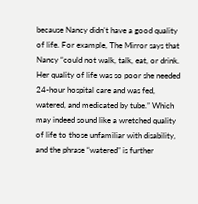because Nancy didn’t have a good quality of life. For example, The Mirror says that Nancy “could not walk, talk, eat, or drink. Her quality of life was so poor she needed 24-hour hospital care and was fed, watered, and medicated by tube.” Which may indeed sound like a wretched quality of life to those unfamiliar with disability, and the phrase “watered” is further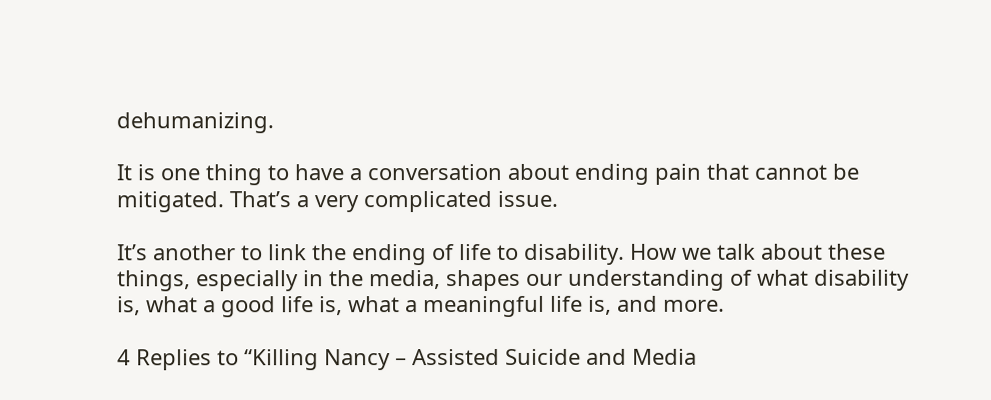dehumanizing.

It is one thing to have a conversation about ending pain that cannot be mitigated. That’s a very complicated issue.

It’s another to link the ending of life to disability. How we talk about these things, especially in the media, shapes our understanding of what disability is, what a good life is, what a meaningful life is, and more.

4 Replies to “Killing Nancy – Assisted Suicide and Media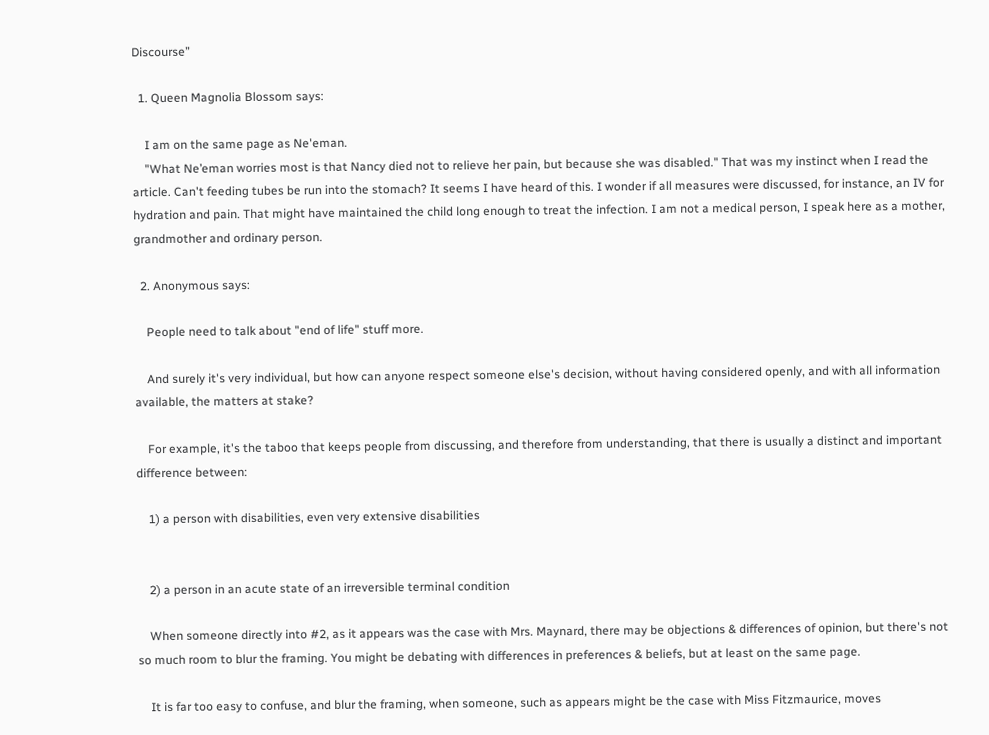Discourse”

  1. Queen Magnolia Blossom says:

    I am on the same page as Ne'eman.
    "What Ne’eman worries most is that Nancy died not to relieve her pain, but because she was disabled." That was my instinct when I read the article. Can't feeding tubes be run into the stomach? It seems I have heard of this. I wonder if all measures were discussed, for instance, an IV for hydration and pain. That might have maintained the child long enough to treat the infection. I am not a medical person, I speak here as a mother, grandmother and ordinary person.

  2. Anonymous says:

    People need to talk about "end of life" stuff more.

    And surely it's very individual, but how can anyone respect someone else's decision, without having considered openly, and with all information available, the matters at stake?

    For example, it's the taboo that keeps people from discussing, and therefore from understanding, that there is usually a distinct and important difference between:

    1) a person with disabilities, even very extensive disabilities


    2) a person in an acute state of an irreversible terminal condition

    When someone directly into #2, as it appears was the case with Mrs. Maynard, there may be objections & differences of opinion, but there's not so much room to blur the framing. You might be debating with differences in preferences & beliefs, but at least on the same page.

    It is far too easy to confuse, and blur the framing, when someone, such as appears might be the case with Miss Fitzmaurice, moves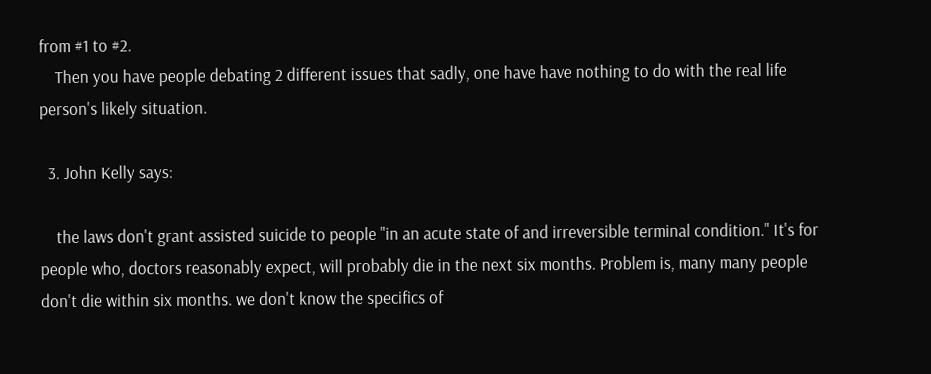from #1 to #2.
    Then you have people debating 2 different issues that sadly, one have have nothing to do with the real life person's likely situation.

  3. John Kelly says:

    the laws don't grant assisted suicide to people "in an acute state of and irreversible terminal condition." It's for people who, doctors reasonably expect, will probably die in the next six months. Problem is, many many people don't die within six months. we don't know the specifics of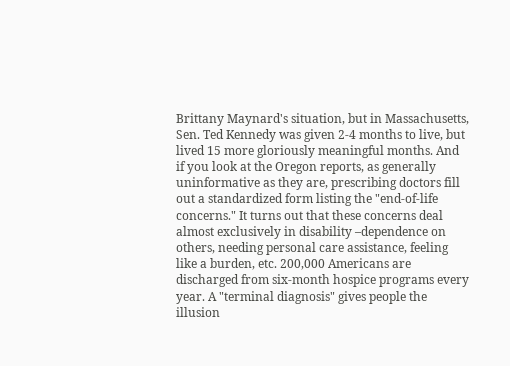Brittany Maynard's situation, but in Massachusetts, Sen. Ted Kennedy was given 2-4 months to live, but lived 15 more gloriously meaningful months. And if you look at the Oregon reports, as generally uninformative as they are, prescribing doctors fill out a standardized form listing the "end-of-life concerns." It turns out that these concerns deal almost exclusively in disability –dependence on others, needing personal care assistance, feeling like a burden, etc. 200,000 Americans are discharged from six-month hospice programs every year. A "terminal diagnosis" gives people the illusion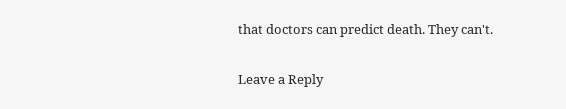that doctors can predict death. They can't.

Leave a Reply